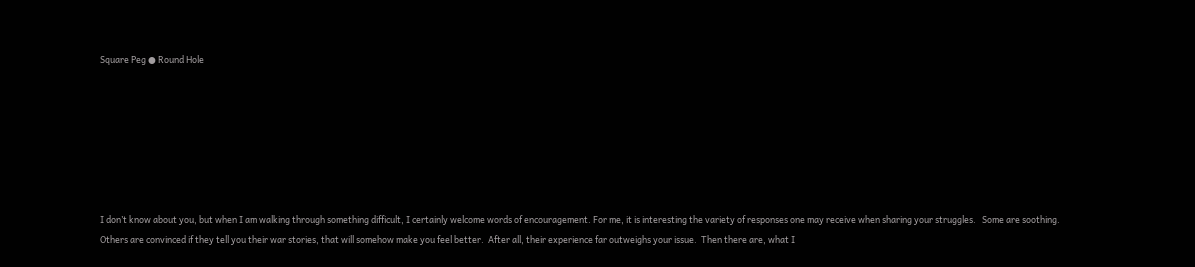Square Peg ● Round Hole







I don’t know about you, but when I am walking through something difficult, I certainly welcome words of encouragement. For me, it is interesting the variety of responses one may receive when sharing your struggles.   Some are soothing.  Others are convinced if they tell you their war stories, that will somehow make you feel better.  After all, their experience far outweighs your issue.  Then there are, what I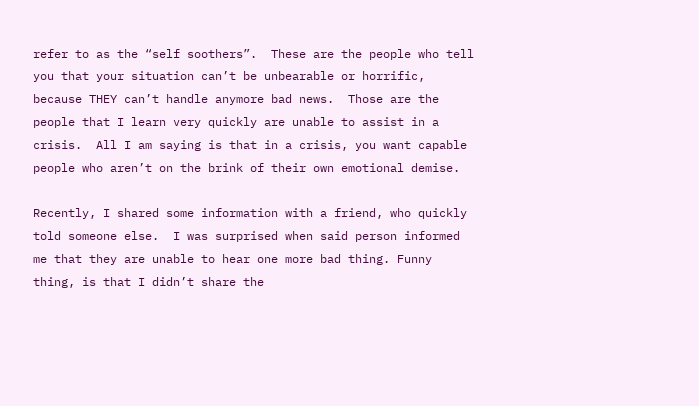refer to as the “self soothers”.  These are the people who tell you that your situation can’t be unbearable or horrific, because THEY can’t handle anymore bad news.  Those are the people that I learn very quickly are unable to assist in a crisis.  All I am saying is that in a crisis, you want capable people who aren’t on the brink of their own emotional demise.

Recently, I shared some information with a friend, who quickly told someone else.  I was surprised when said person informed me that they are unable to hear one more bad thing. Funny thing, is that I didn’t share the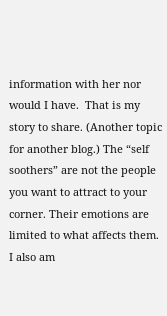information with her nor would I have.  That is my story to share. (Another topic for another blog.) The “self soothers” are not the people you want to attract to your corner. Their emotions are limited to what affects them.  I also am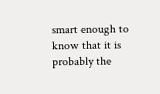smart enough to know that it is probably the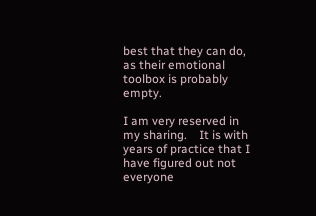best that they can do, as their emotional toolbox is probably empty.

I am very reserved in my sharing.    It is with years of practice that I have figured out not everyone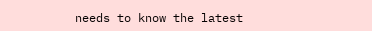needs to know the latest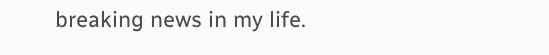breaking news in my life.